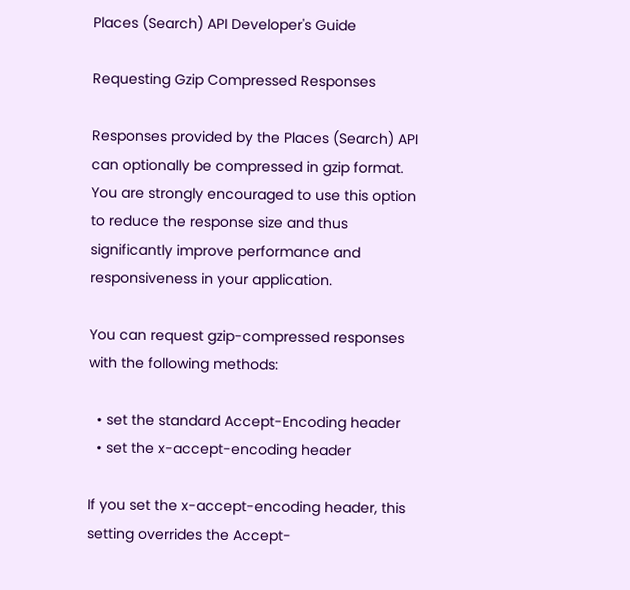Places (Search) API Developer's Guide

Requesting Gzip Compressed Responses

Responses provided by the Places (Search) API can optionally be compressed in gzip format. You are strongly encouraged to use this option to reduce the response size and thus significantly improve performance and responsiveness in your application.

You can request gzip-compressed responses with the following methods:

  • set the standard Accept-Encoding header
  • set the x-accept-encoding header

If you set the x-accept-encoding header, this setting overrides the Accept-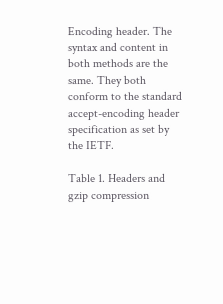Encoding header. The syntax and content in both methods are the same. They both conform to the standard accept-encoding header specification as set by the IETF.

Table 1. Headers and gzip compression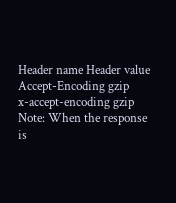Header name Header value
Accept-Encoding gzip
x-accept-encoding gzip
Note: When the response is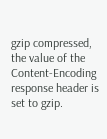gzip compressed, the value of the Content-Encoding response header is set to gzip.